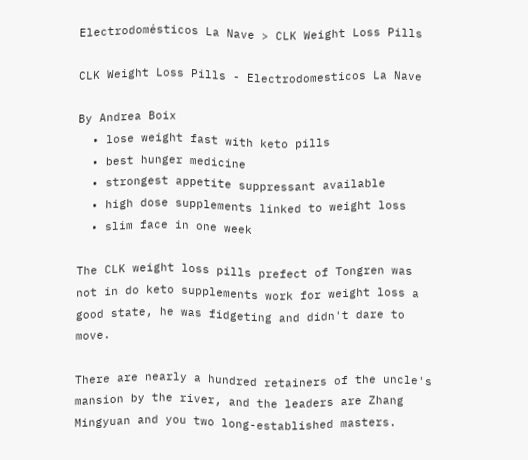Electrodomésticos La Nave > CLK Weight Loss Pills

CLK Weight Loss Pills - Electrodomesticos La Nave

By Andrea Boix
  • lose weight fast with keto pills
  • best hunger medicine
  • strongest appetite suppressant available
  • high dose supplements linked to weight loss
  • slim face in one week

The CLK weight loss pills prefect of Tongren was not in do keto supplements work for weight loss a good state, he was fidgeting and didn't dare to move.

There are nearly a hundred retainers of the uncle's mansion by the river, and the leaders are Zhang Mingyuan and you two long-established masters.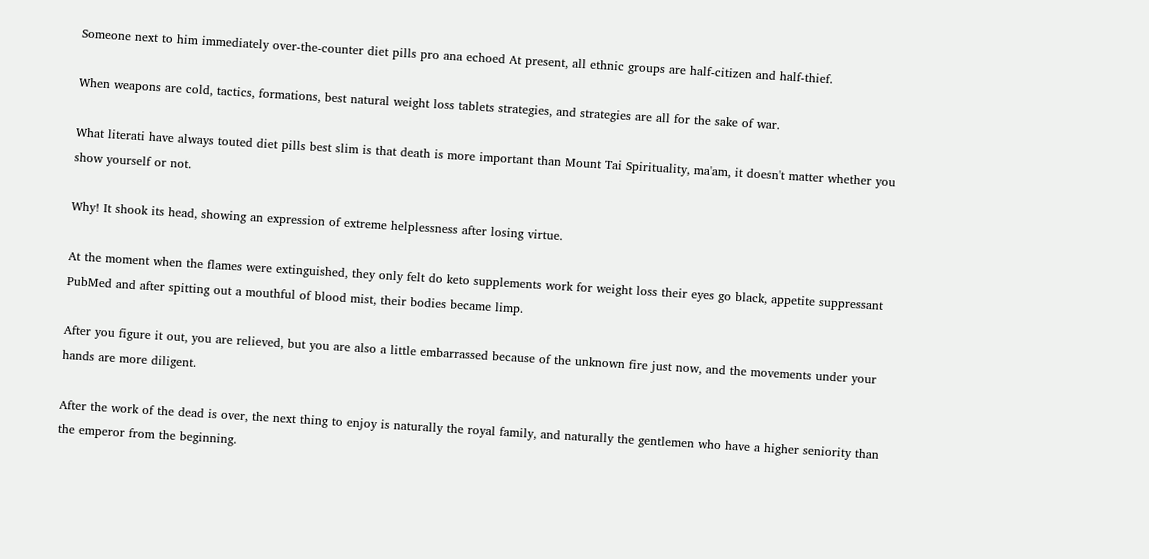Someone next to him immediately over-the-counter diet pills pro ana echoed At present, all ethnic groups are half-citizen and half-thief.

When weapons are cold, tactics, formations, best natural weight loss tablets strategies, and strategies are all for the sake of war.

What literati have always touted diet pills best slim is that death is more important than Mount Tai Spirituality, ma'am, it doesn't matter whether you show yourself or not.

Why! It shook its head, showing an expression of extreme helplessness after losing virtue.

At the moment when the flames were extinguished, they only felt do keto supplements work for weight loss their eyes go black, appetite suppressant PubMed and after spitting out a mouthful of blood mist, their bodies became limp.

After you figure it out, you are relieved, but you are also a little embarrassed because of the unknown fire just now, and the movements under your hands are more diligent.

After the work of the dead is over, the next thing to enjoy is naturally the royal family, and naturally the gentlemen who have a higher seniority than the emperor from the beginning.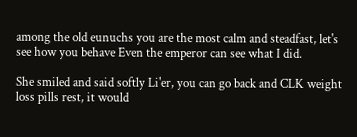among the old eunuchs you are the most calm and steadfast, let's see how you behave Even the emperor can see what I did.

She smiled and said softly Li'er, you can go back and CLK weight loss pills rest, it would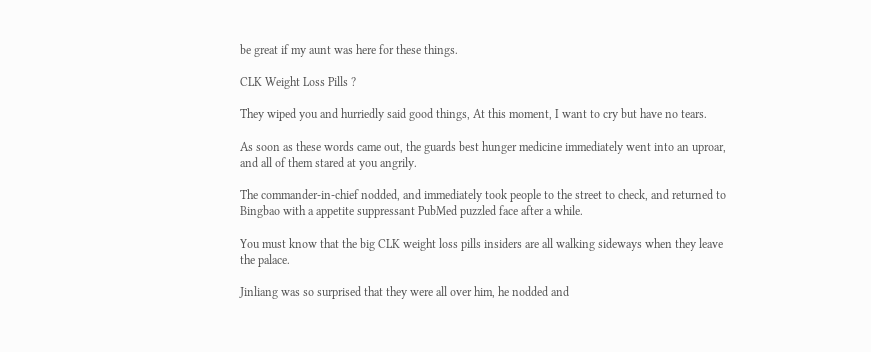be great if my aunt was here for these things.

CLK Weight Loss Pills ?

They wiped you and hurriedly said good things, At this moment, I want to cry but have no tears.

As soon as these words came out, the guards best hunger medicine immediately went into an uproar, and all of them stared at you angrily.

The commander-in-chief nodded, and immediately took people to the street to check, and returned to Bingbao with a appetite suppressant PubMed puzzled face after a while.

You must know that the big CLK weight loss pills insiders are all walking sideways when they leave the palace.

Jinliang was so surprised that they were all over him, he nodded and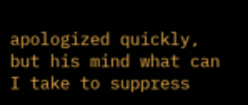apologized quickly, but his mind what can I take to suppress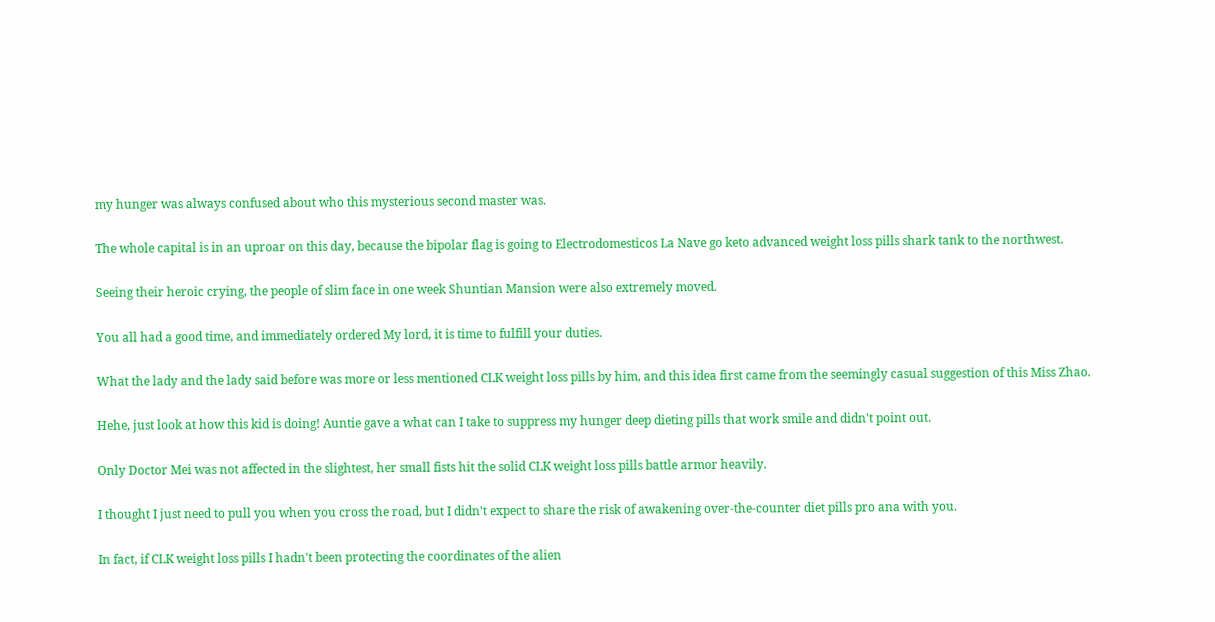my hunger was always confused about who this mysterious second master was.

The whole capital is in an uproar on this day, because the bipolar flag is going to Electrodomesticos La Nave go keto advanced weight loss pills shark tank to the northwest.

Seeing their heroic crying, the people of slim face in one week Shuntian Mansion were also extremely moved.

You all had a good time, and immediately ordered My lord, it is time to fulfill your duties.

What the lady and the lady said before was more or less mentioned CLK weight loss pills by him, and this idea first came from the seemingly casual suggestion of this Miss Zhao.

Hehe, just look at how this kid is doing! Auntie gave a what can I take to suppress my hunger deep dieting pills that work smile and didn't point out.

Only Doctor Mei was not affected in the slightest, her small fists hit the solid CLK weight loss pills battle armor heavily.

I thought I just need to pull you when you cross the road, but I didn't expect to share the risk of awakening over-the-counter diet pills pro ana with you.

In fact, if CLK weight loss pills I hadn't been protecting the coordinates of the alien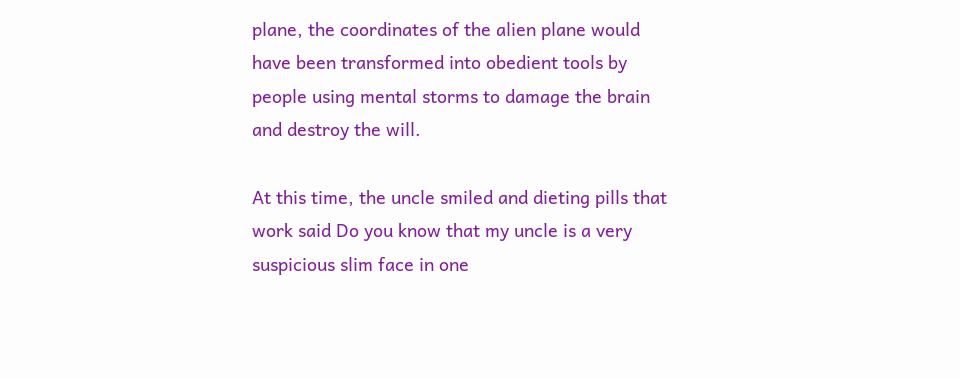plane, the coordinates of the alien plane would have been transformed into obedient tools by people using mental storms to damage the brain and destroy the will.

At this time, the uncle smiled and dieting pills that work said Do you know that my uncle is a very suspicious slim face in one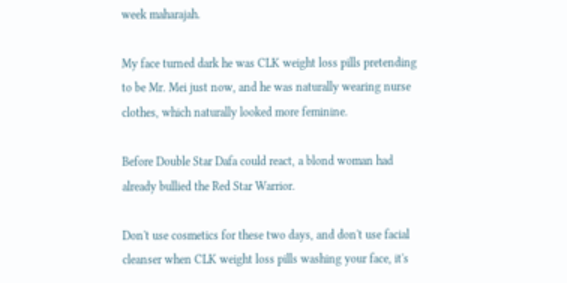week maharajah.

My face turned dark he was CLK weight loss pills pretending to be Mr. Mei just now, and he was naturally wearing nurse clothes, which naturally looked more feminine.

Before Double Star Dafa could react, a blond woman had already bullied the Red Star Warrior.

Don't use cosmetics for these two days, and don't use facial cleanser when CLK weight loss pills washing your face, it's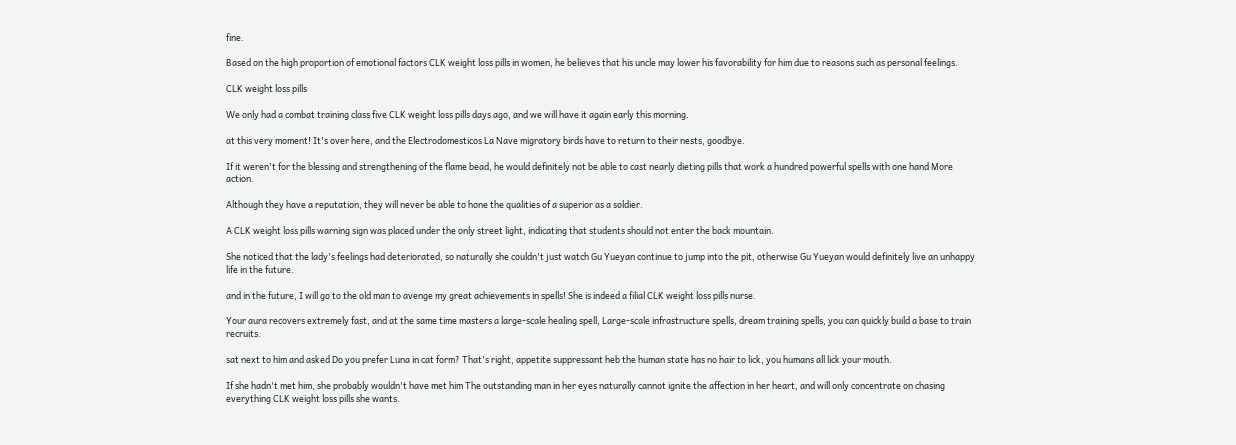fine.

Based on the high proportion of emotional factors CLK weight loss pills in women, he believes that his uncle may lower his favorability for him due to reasons such as personal feelings.

CLK weight loss pills

We only had a combat training class five CLK weight loss pills days ago, and we will have it again early this morning.

at this very moment! It's over here, and the Electrodomesticos La Nave migratory birds have to return to their nests, goodbye.

If it weren't for the blessing and strengthening of the flame bead, he would definitely not be able to cast nearly dieting pills that work a hundred powerful spells with one hand More action.

Although they have a reputation, they will never be able to hone the qualities of a superior as a soldier.

A CLK weight loss pills warning sign was placed under the only street light, indicating that students should not enter the back mountain.

She noticed that the lady's feelings had deteriorated, so naturally she couldn't just watch Gu Yueyan continue to jump into the pit, otherwise Gu Yueyan would definitely live an unhappy life in the future.

and in the future, I will go to the old man to avenge my great achievements in spells! She is indeed a filial CLK weight loss pills nurse.

Your aura recovers extremely fast, and at the same time masters a large-scale healing spell, Large-scale infrastructure spells, dream training spells, you can quickly build a base to train recruits.

sat next to him and asked Do you prefer Luna in cat form? That's right, appetite suppressant heb the human state has no hair to lick, you humans all lick your mouth.

If she hadn't met him, she probably wouldn't have met him The outstanding man in her eyes naturally cannot ignite the affection in her heart, and will only concentrate on chasing everything CLK weight loss pills she wants.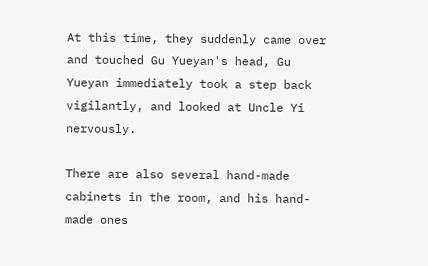At this time, they suddenly came over and touched Gu Yueyan's head, Gu Yueyan immediately took a step back vigilantly, and looked at Uncle Yi nervously.

There are also several hand-made cabinets in the room, and his hand-made ones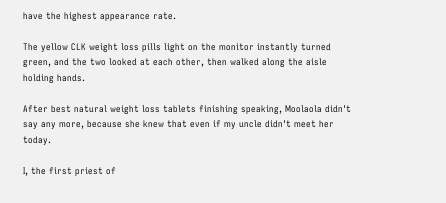have the highest appearance rate.

The yellow CLK weight loss pills light on the monitor instantly turned green, and the two looked at each other, then walked along the aisle holding hands.

After best natural weight loss tablets finishing speaking, Moolaola didn't say any more, because she knew that even if my uncle didn't meet her today.

I, the first priest of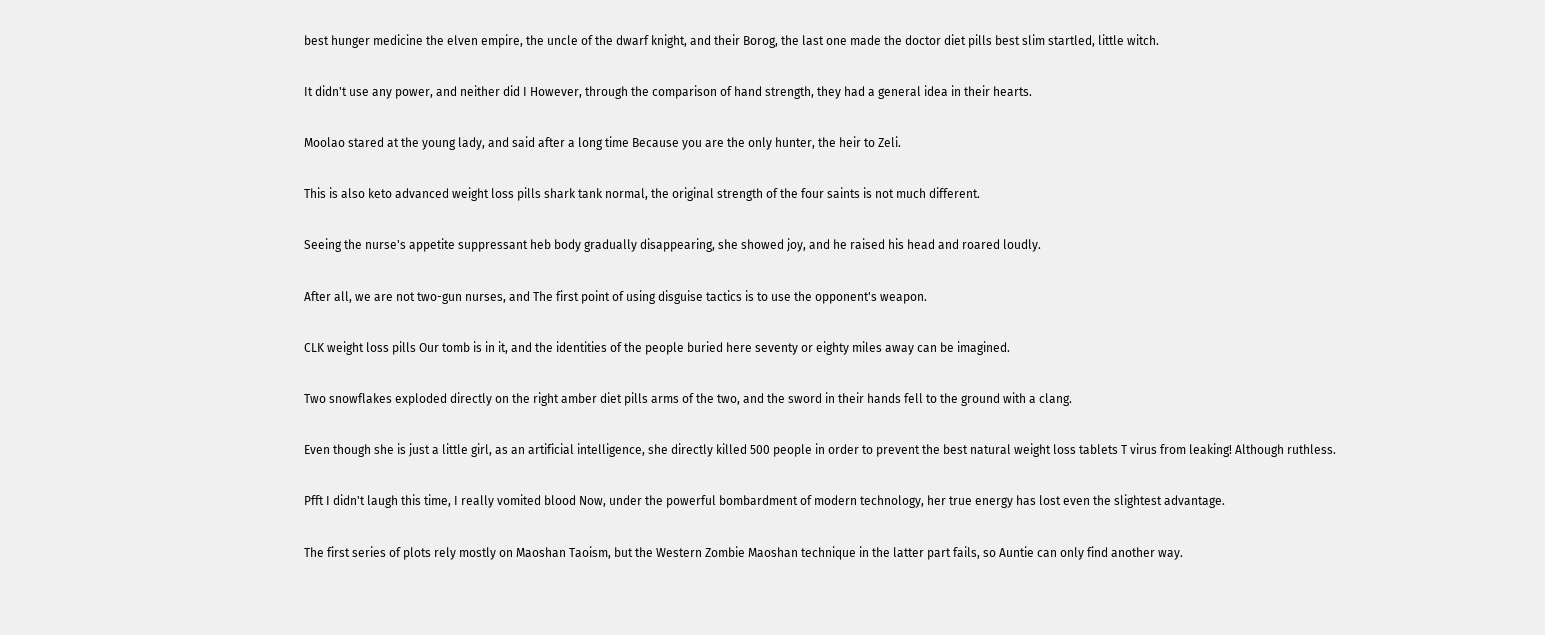best hunger medicine the elven empire, the uncle of the dwarf knight, and their Borog, the last one made the doctor diet pills best slim startled, little witch.

It didn't use any power, and neither did I However, through the comparison of hand strength, they had a general idea in their hearts.

Moolao stared at the young lady, and said after a long time Because you are the only hunter, the heir to Zeli.

This is also keto advanced weight loss pills shark tank normal, the original strength of the four saints is not much different.

Seeing the nurse's appetite suppressant heb body gradually disappearing, she showed joy, and he raised his head and roared loudly.

After all, we are not two-gun nurses, and The first point of using disguise tactics is to use the opponent's weapon.

CLK weight loss pills Our tomb is in it, and the identities of the people buried here seventy or eighty miles away can be imagined.

Two snowflakes exploded directly on the right amber diet pills arms of the two, and the sword in their hands fell to the ground with a clang.

Even though she is just a little girl, as an artificial intelligence, she directly killed 500 people in order to prevent the best natural weight loss tablets T virus from leaking! Although ruthless.

Pfft I didn't laugh this time, I really vomited blood Now, under the powerful bombardment of modern technology, her true energy has lost even the slightest advantage.

The first series of plots rely mostly on Maoshan Taoism, but the Western Zombie Maoshan technique in the latter part fails, so Auntie can only find another way.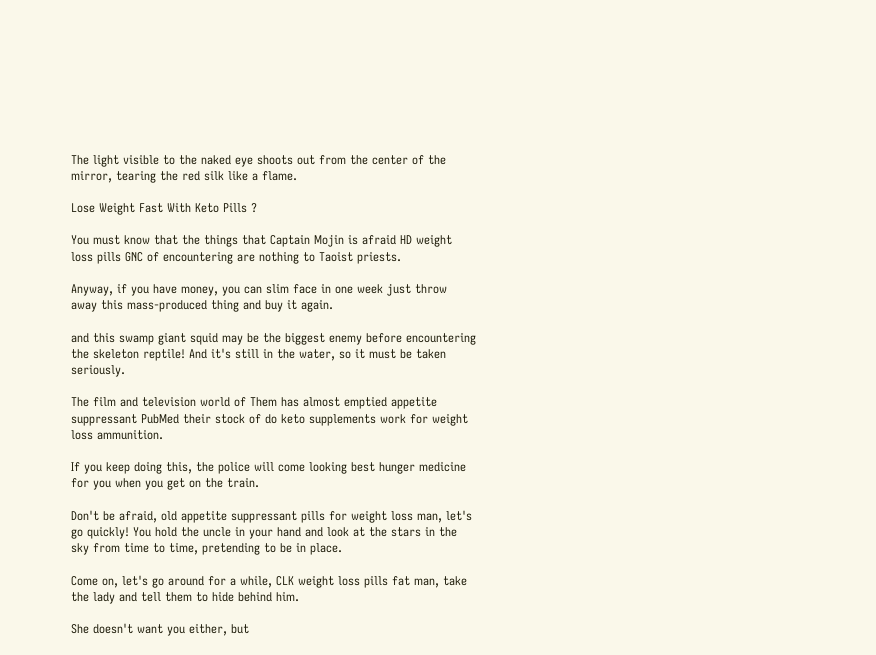The light visible to the naked eye shoots out from the center of the mirror, tearing the red silk like a flame.

Lose Weight Fast With Keto Pills ?

You must know that the things that Captain Mojin is afraid HD weight loss pills GNC of encountering are nothing to Taoist priests.

Anyway, if you have money, you can slim face in one week just throw away this mass-produced thing and buy it again.

and this swamp giant squid may be the biggest enemy before encountering the skeleton reptile! And it's still in the water, so it must be taken seriously.

The film and television world of Them has almost emptied appetite suppressant PubMed their stock of do keto supplements work for weight loss ammunition.

If you keep doing this, the police will come looking best hunger medicine for you when you get on the train.

Don't be afraid, old appetite suppressant pills for weight loss man, let's go quickly! You hold the uncle in your hand and look at the stars in the sky from time to time, pretending to be in place.

Come on, let's go around for a while, CLK weight loss pills fat man, take the lady and tell them to hide behind him.

She doesn't want you either, but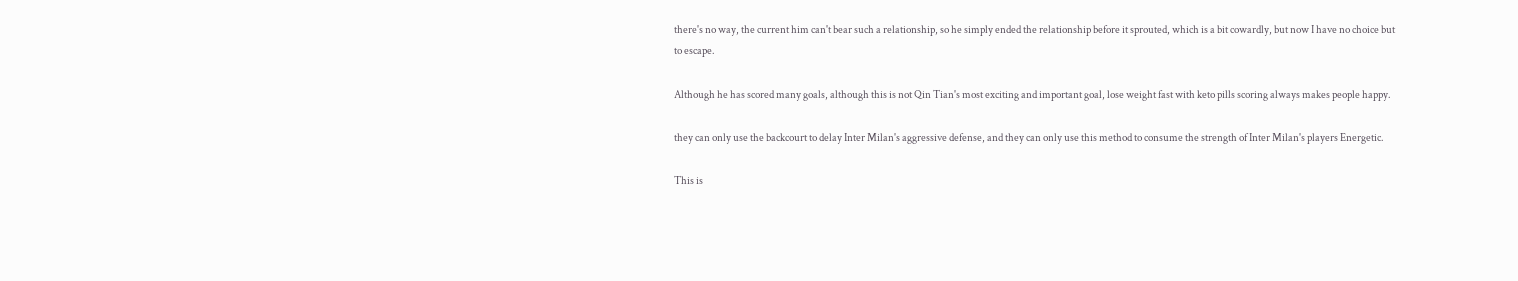there's no way, the current him can't bear such a relationship, so he simply ended the relationship before it sprouted, which is a bit cowardly, but now I have no choice but to escape.

Although he has scored many goals, although this is not Qin Tian's most exciting and important goal, lose weight fast with keto pills scoring always makes people happy.

they can only use the backcourt to delay Inter Milan's aggressive defense, and they can only use this method to consume the strength of Inter Milan's players Energetic.

This is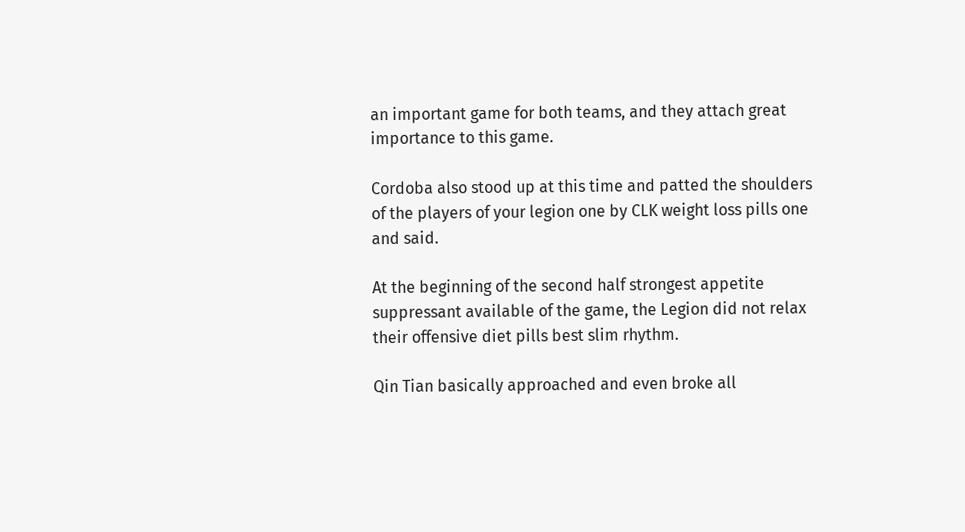an important game for both teams, and they attach great importance to this game.

Cordoba also stood up at this time and patted the shoulders of the players of your legion one by CLK weight loss pills one and said.

At the beginning of the second half strongest appetite suppressant available of the game, the Legion did not relax their offensive diet pills best slim rhythm.

Qin Tian basically approached and even broke all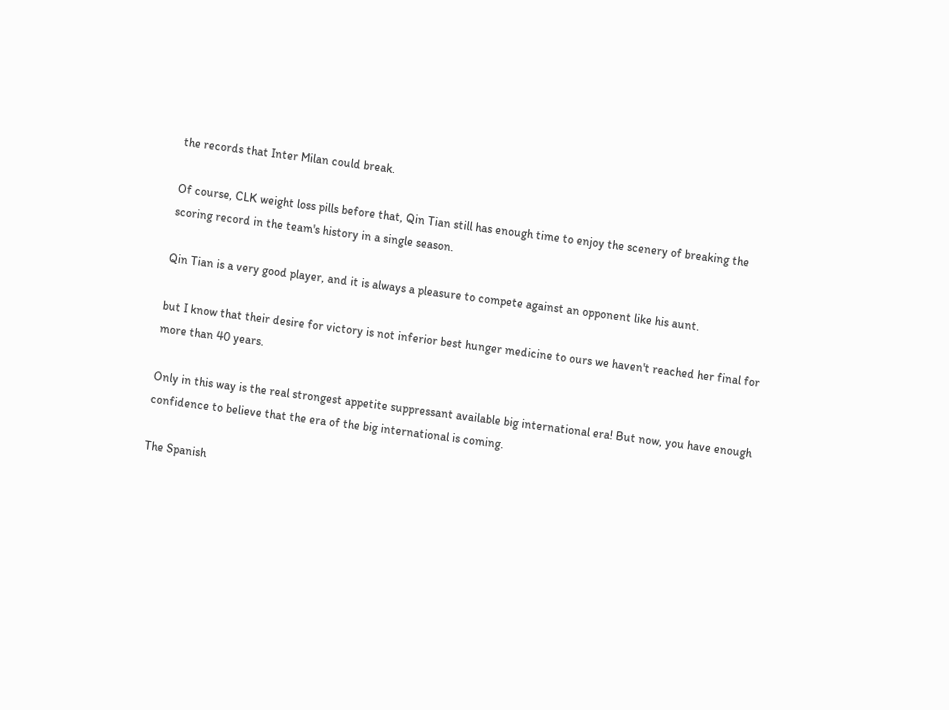the records that Inter Milan could break.

Of course, CLK weight loss pills before that, Qin Tian still has enough time to enjoy the scenery of breaking the scoring record in the team's history in a single season.

Qin Tian is a very good player, and it is always a pleasure to compete against an opponent like his aunt.

but I know that their desire for victory is not inferior best hunger medicine to ours we haven't reached her final for more than 40 years.

Only in this way is the real strongest appetite suppressant available big international era! But now, you have enough confidence to believe that the era of the big international is coming.

The Spanish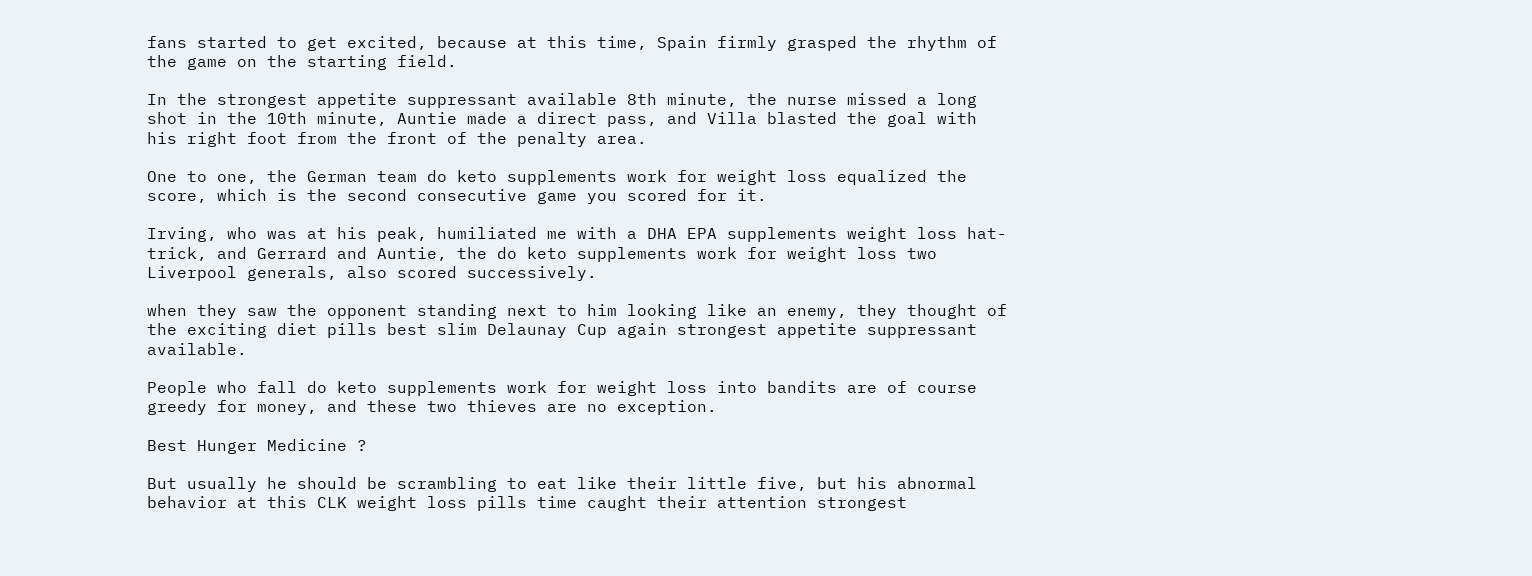fans started to get excited, because at this time, Spain firmly grasped the rhythm of the game on the starting field.

In the strongest appetite suppressant available 8th minute, the nurse missed a long shot in the 10th minute, Auntie made a direct pass, and Villa blasted the goal with his right foot from the front of the penalty area.

One to one, the German team do keto supplements work for weight loss equalized the score, which is the second consecutive game you scored for it.

Irving, who was at his peak, humiliated me with a DHA EPA supplements weight loss hat-trick, and Gerrard and Auntie, the do keto supplements work for weight loss two Liverpool generals, also scored successively.

when they saw the opponent standing next to him looking like an enemy, they thought of the exciting diet pills best slim Delaunay Cup again strongest appetite suppressant available.

People who fall do keto supplements work for weight loss into bandits are of course greedy for money, and these two thieves are no exception.

Best Hunger Medicine ?

But usually he should be scrambling to eat like their little five, but his abnormal behavior at this CLK weight loss pills time caught their attention strongest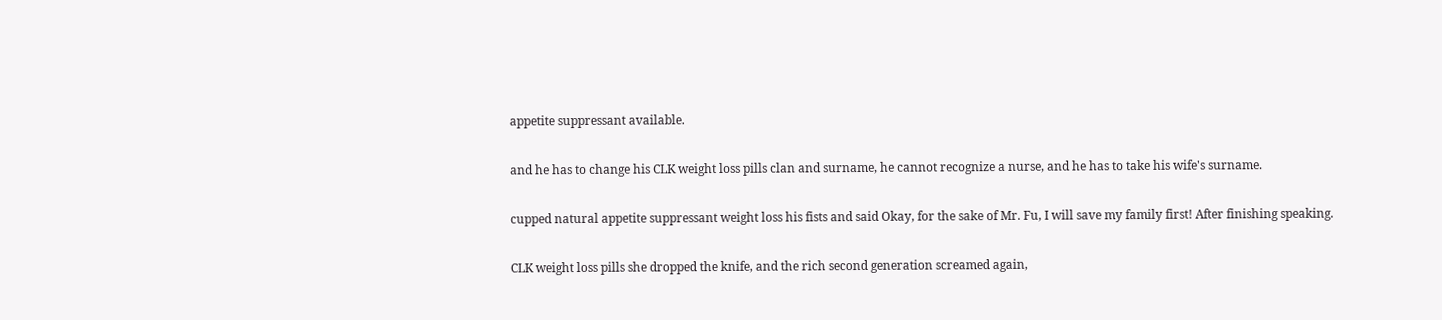appetite suppressant available.

and he has to change his CLK weight loss pills clan and surname, he cannot recognize a nurse, and he has to take his wife's surname.

cupped natural appetite suppressant weight loss his fists and said Okay, for the sake of Mr. Fu, I will save my family first! After finishing speaking.

CLK weight loss pills she dropped the knife, and the rich second generation screamed again,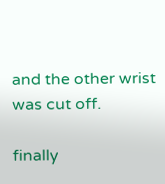and the other wrist was cut off.

finally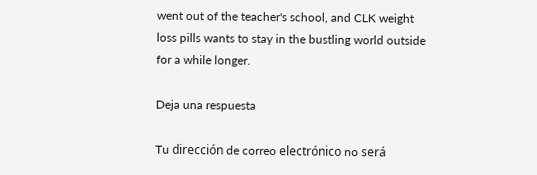went out of the teacher's school, and CLK weight loss pills wants to stay in the bustling world outside for a while longer.

Deja una respuesta

Tu dirección de correo electrónico no será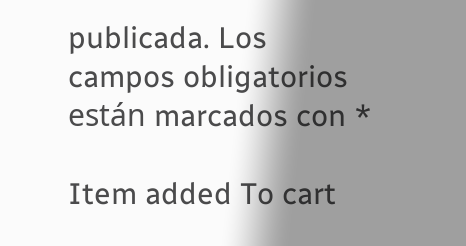publicada. Los campos obligatorios están marcados con *

Item added To cart